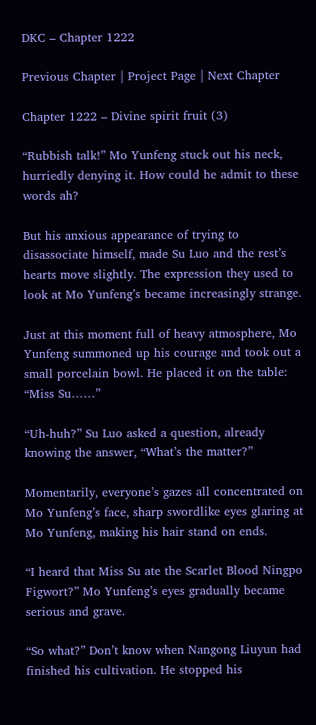DKC – Chapter 1222

Previous Chapter | Project Page | Next Chapter

Chapter 1222 – Divine spirit fruit (3)

“Rubbish talk!” Mo Yunfeng stuck out his neck, hurriedly denying it. How could he admit to these words ah?

But his anxious appearance of trying to disassociate himself, made Su Luo and the rest’s hearts move slightly. The expression they used to look at Mo Yunfeng’s became increasingly strange.

Just at this moment full of heavy atmosphere, Mo Yunfeng summoned up his courage and took out a small porcelain bowl. He placed it on the table: “Miss Su……”

“Uh-huh?” Su Luo asked a question, already knowing the answer, “What’s the matter?”

Momentarily, everyone’s gazes all concentrated on Mo Yunfeng’s face, sharp swordlike eyes glaring at Mo Yunfeng, making his hair stand on ends.

“I heard that Miss Su ate the Scarlet Blood Ningpo Figwort?” Mo Yunfeng’s eyes gradually became serious and grave.

“So what?” Don’t know when Nangong Liuyun had finished his cultivation. He stopped his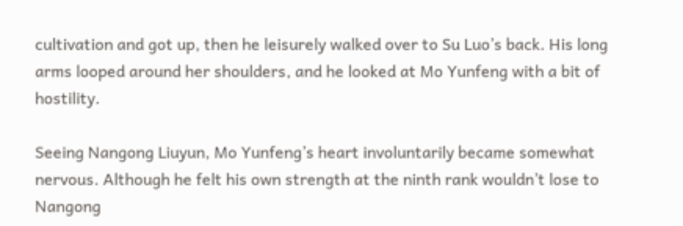cultivation and got up, then he leisurely walked over to Su Luo’s back. His long arms looped around her shoulders, and he looked at Mo Yunfeng with a bit of hostility.

Seeing Nangong Liuyun, Mo Yunfeng’s heart involuntarily became somewhat nervous. Although he felt his own strength at the ninth rank wouldn’t lose to Nangong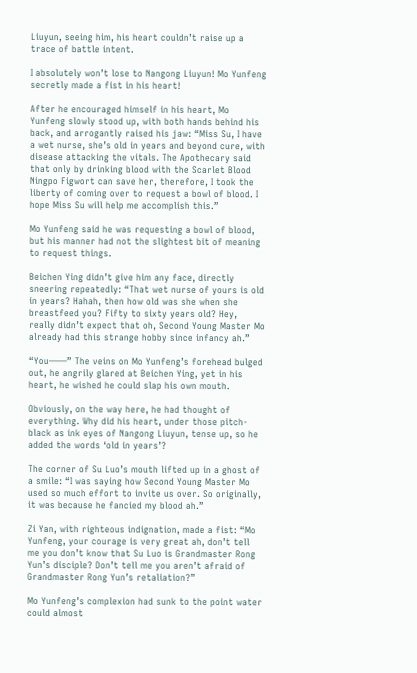Liuyun, seeing him, his heart couldn’t raise up a trace of battle intent.

I absolutely won’t lose to Nangong Liuyun! Mo Yunfeng secretly made a fist in his heart!

After he encouraged himself in his heart, Mo Yunfeng slowly stood up, with both hands behind his back, and arrogantly raised his jaw: “Miss Su, I have a wet nurse, she’s old in years and beyond cure, with disease attacking the vitals. The Apothecary said that only by drinking blood with the Scarlet Blood Ningpo Figwort can save her, therefore, I took the liberty of coming over to request a bowl of blood. I hope Miss Su will help me accomplish this.”

Mo Yunfeng said he was requesting a bowl of blood, but his manner had not the slightest bit of meaning to request things.

Beichen Ying didn’t give him any face, directly sneering repeatedly: “That wet nurse of yours is old in years? Hahah, then how old was she when she breastfeed you? Fifty to sixty years old? Hey, really didn’t expect that oh, Second Young Master Mo already had this strange hobby since infancy ah.”

“You——” The veins on Mo Yunfeng’s forehead bulged out, he angrily glared at Beichen Ying, yet in his heart, he wished he could slap his own mouth.

Obviously, on the way here, he had thought of everything. Why did his heart, under those pitch-black as ink eyes of Nangong Liuyun, tense up, so he added the words ‘old in years’?

The corner of Su Luo’s mouth lifted up in a ghost of a smile: “I was saying how Second Young Master Mo used so much effort to invite us over. So originally, it was because he fancied my blood ah.”

Zi Yan, with righteous indignation, made a fist: “Mo Yunfeng, your courage is very great ah, don’t tell me you don’t know that Su Luo is Grandmaster Rong Yun’s disciple? Don’t tell me you aren’t afraid of Grandmaster Rong Yun’s retaliation?”

Mo Yunfeng’s complexion had sunk to the point water could almost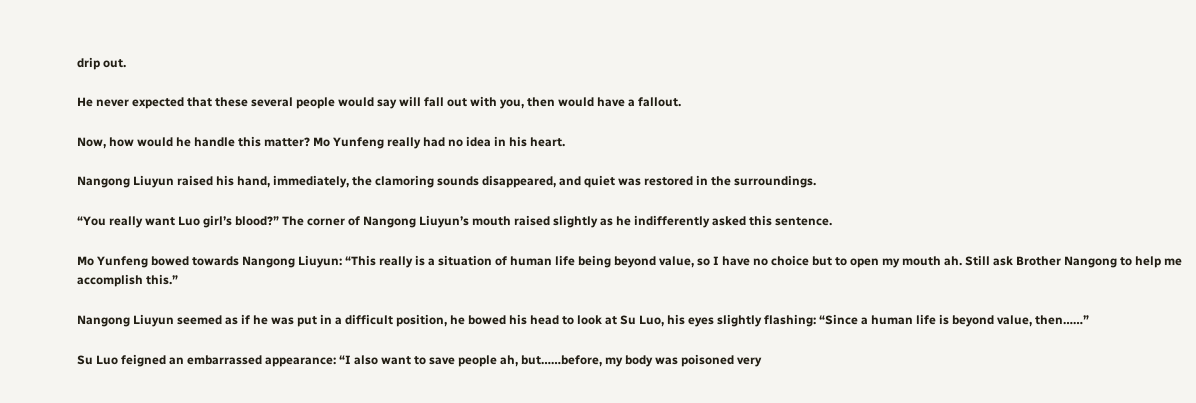drip out.

He never expected that these several people would say will fall out with you, then would have a fallout.

Now, how would he handle this matter? Mo Yunfeng really had no idea in his heart.

Nangong Liuyun raised his hand, immediately, the clamoring sounds disappeared, and quiet was restored in the surroundings.

“You really want Luo girl’s blood?” The corner of Nangong Liuyun’s mouth raised slightly as he indifferently asked this sentence.

Mo Yunfeng bowed towards Nangong Liuyun: “This really is a situation of human life being beyond value, so I have no choice but to open my mouth ah. Still ask Brother Nangong to help me accomplish this.”

Nangong Liuyun seemed as if he was put in a difficult position, he bowed his head to look at Su Luo, his eyes slightly flashing: “Since a human life is beyond value, then……”

Su Luo feigned an embarrassed appearance: “I also want to save people ah, but……before, my body was poisoned very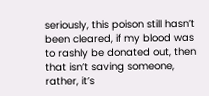seriously, this poison still hasn’t been cleared, if my blood was to rashly be donated out, then that isn’t saving someone, rather, it’s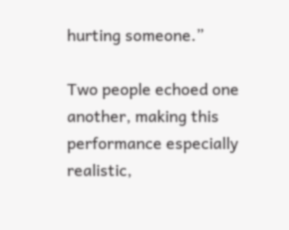hurting someone.”

Two people echoed one another, making this performance especially realistic,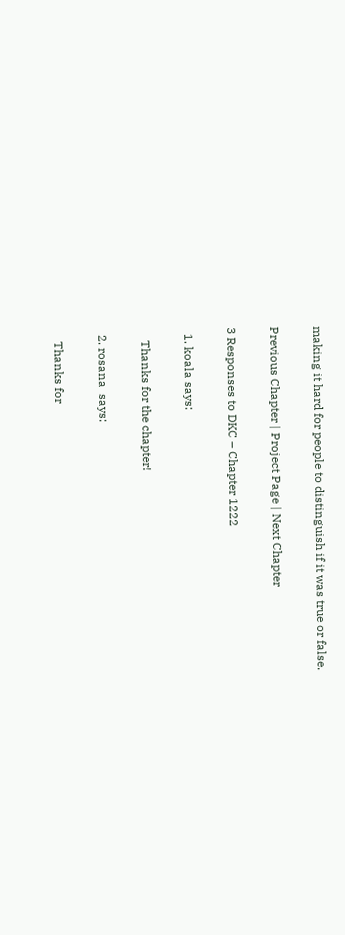making it hard for people to distinguish if it was true or false.

Previous Chapter | Project Page | Next Chapter

3 Responses to DKC – Chapter 1222

  1. koala says:

    Thanks for the chapter!

  2. rosana  says:

    Thanks for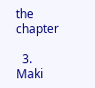the chapter

  3. Maki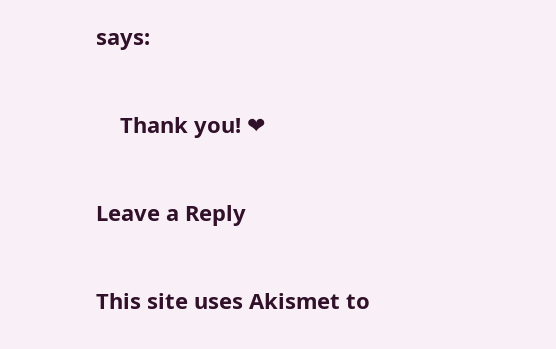says:

    Thank you! ❤

Leave a Reply

This site uses Akismet to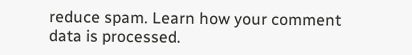reduce spam. Learn how your comment data is processed.